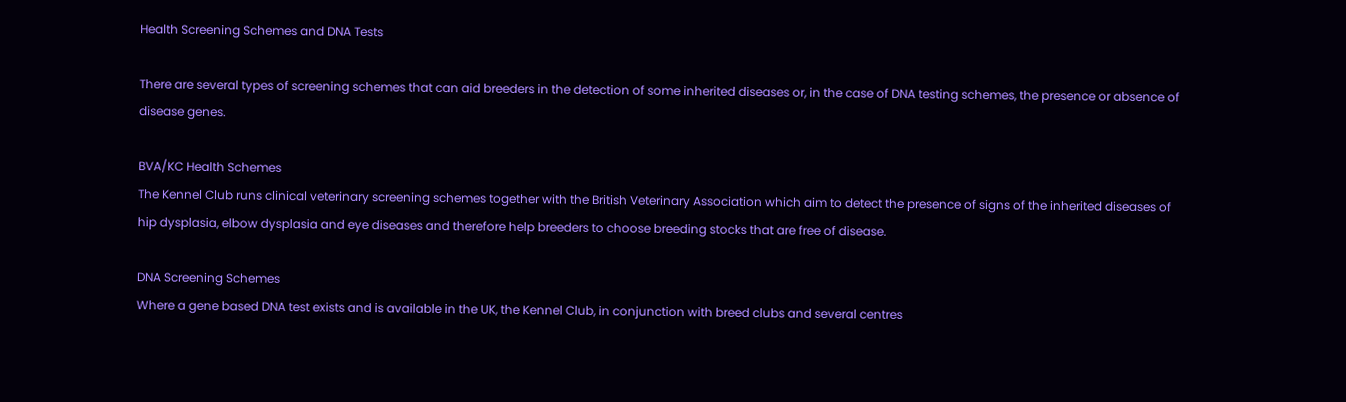Health Screening Schemes and DNA Tests

There are several types of screening schemes that can aid breeders in the detection of some inherited diseases or, in the case of DNA testing schemes, the presence or absence of disease genes.

BVA/KC Health Schemes
The Kennel Club runs clinical veterinary screening schemes together with the British Veterinary Association which aim to detect the presence of signs of the inherited diseases of hip dysplasia, elbow dysplasia and eye diseases and therefore help breeders to choose breeding stocks that are free of disease.

DNA Screening Schemes
Where a gene based DNA test exists and is available in the UK, the Kennel Club, in conjunction with breed clubs and several centres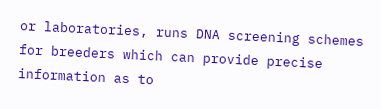or laboratories, runs DNA screening schemes for breeders which can provide precise information as to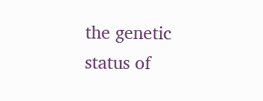the genetic status of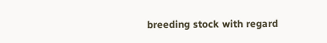breeding stock with regard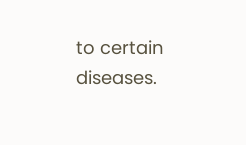to certain diseases.